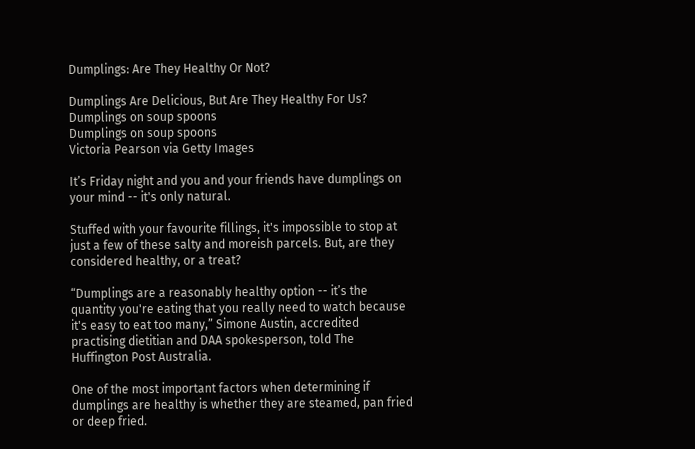Dumplings: Are They Healthy Or Not?

Dumplings Are Delicious, But Are They Healthy For Us?
Dumplings on soup spoons
Dumplings on soup spoons
Victoria Pearson via Getty Images

It’s Friday night and you and your friends have dumplings on your mind -- it's only natural.

Stuffed with your favourite fillings, it's impossible to stop at just a few of these salty and moreish parcels. But, are they considered healthy, or a treat?

“Dumplings are a reasonably healthy option -- it’s the quantity you're eating that you really need to watch because it's easy to eat too many,” Simone Austin, accredited practising dietitian and DAA spokesperson, told The Huffington Post Australia.

One of the most important factors when determining if dumplings are healthy is whether they are steamed, pan fried or deep fried.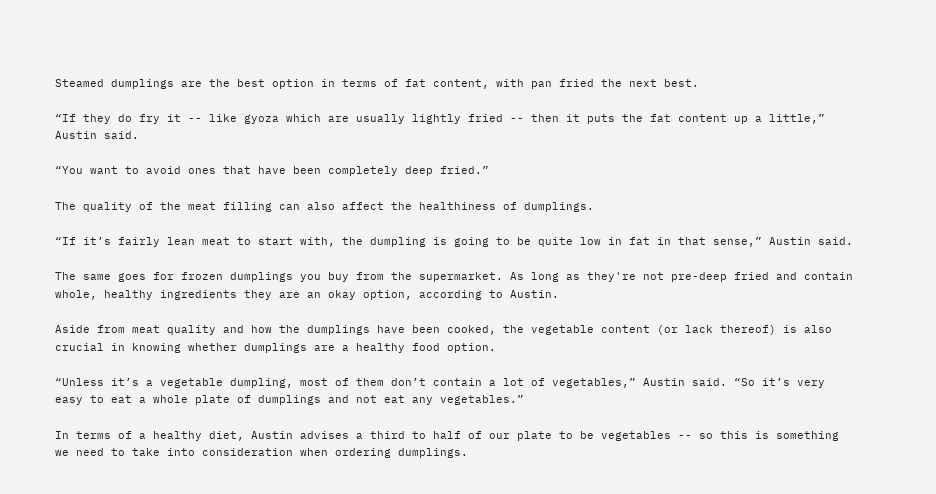Steamed dumplings are the best option in terms of fat content, with pan fried the next best.

“If they do fry it -- like gyoza which are usually lightly fried -- then it puts the fat content up a little,” Austin said.

“You want to avoid ones that have been completely deep fried.”

The quality of the meat filling can also affect the healthiness of dumplings.

“If it’s fairly lean meat to start with, the dumpling is going to be quite low in fat in that sense,” Austin said.

The same goes for frozen dumplings you buy from the supermarket. As long as they're not pre-deep fried and contain whole, healthy ingredients they are an okay option, according to Austin.

Aside from meat quality and how the dumplings have been cooked, the vegetable content (or lack thereof) is also crucial in knowing whether dumplings are a healthy food option.

“Unless it’s a vegetable dumpling, most of them don’t contain a lot of vegetables,” Austin said. “So it’s very easy to eat a whole plate of dumplings and not eat any vegetables.”

In terms of a healthy diet, Austin advises a third to half of our plate to be vegetables -- so this is something we need to take into consideration when ordering dumplings.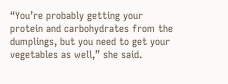“You’re probably getting your protein and carbohydrates from the dumplings, but you need to get your vegetables as well,” she said.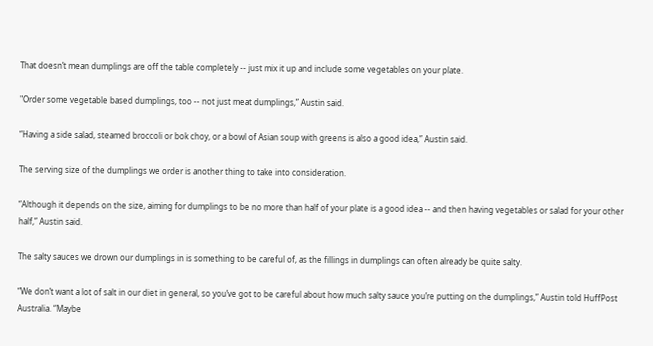That doesn’t mean dumplings are off the table completely -- just mix it up and include some vegetables on your plate.

"Order some vegetable based dumplings, too -- not just meat dumplings,” Austin said.

“Having a side salad, steamed broccoli or bok choy, or a bowl of Asian soup with greens is also a good idea,” Austin said.

The serving size of the dumplings we order is another thing to take into consideration.

“Although it depends on the size, aiming for dumplings to be no more than half of your plate is a good idea -- and then having vegetables or salad for your other half,” Austin said.

The salty sauces we drown our dumplings in is something to be careful of, as the fillings in dumplings can often already be quite salty.

“We don’t want a lot of salt in our diet in general, so you’ve got to be careful about how much salty sauce you’re putting on the dumplings,” Austin told HuffPost Australia. “Maybe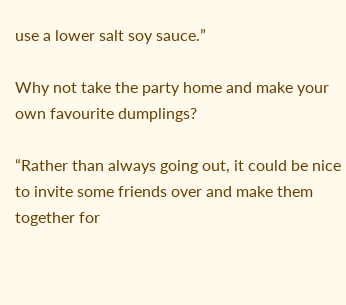use a lower salt soy sauce.”

Why not take the party home and make your own favourite dumplings?

“Rather than always going out, it could be nice to invite some friends over and make them together for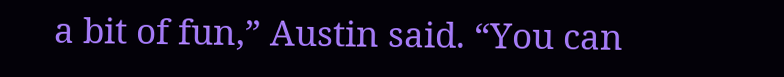a bit of fun,” Austin said. “You can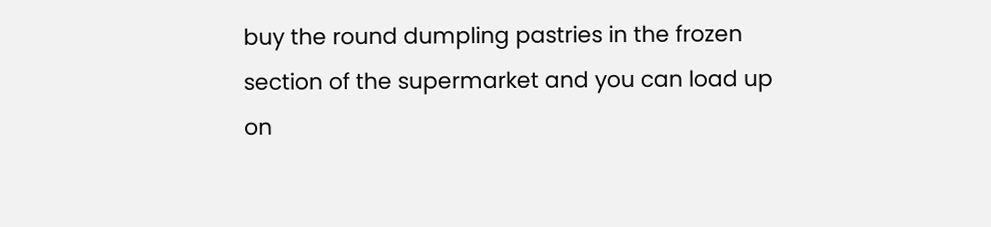buy the round dumpling pastries in the frozen section of the supermarket and you can load up on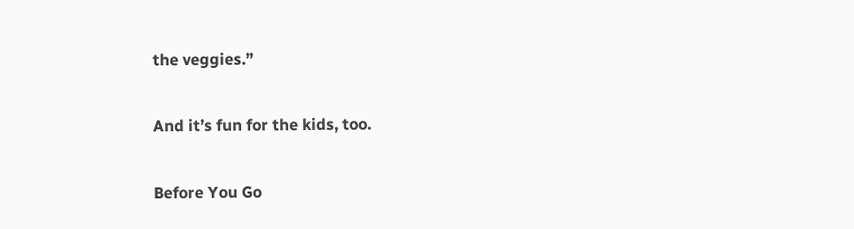the veggies.”

And it’s fun for the kids, too.

Before You Go